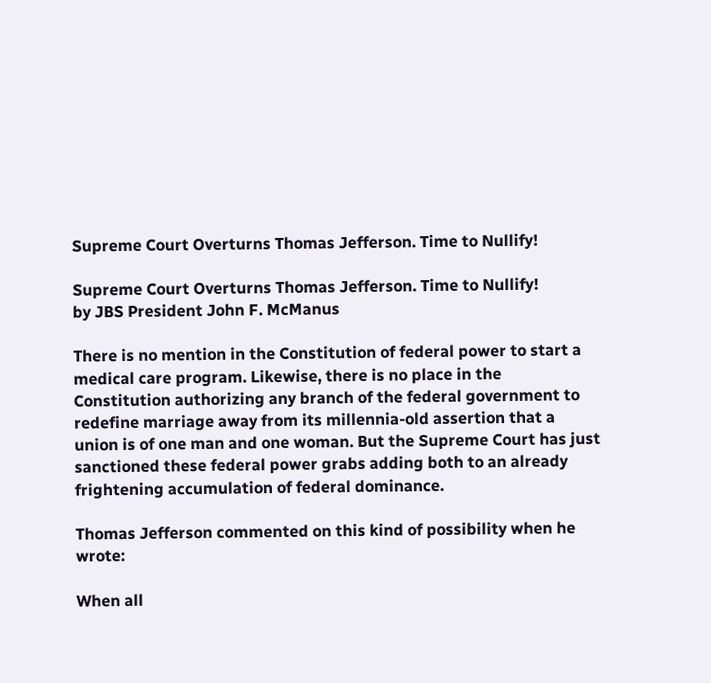Supreme Court Overturns Thomas Jefferson. Time to Nullify!

Supreme Court Overturns Thomas Jefferson. Time to Nullify!
by JBS President John F. McManus

There is no mention in the Constitution of federal power to start a medical care program. Likewise, there is no place in the Constitution authorizing any branch of the federal government to redefine marriage away from its millennia-old assertion that a union is of one man and one woman. But the Supreme Court has just sanctioned these federal power grabs adding both to an already frightening accumulation of federal dominance.

Thomas Jefferson commented on this kind of possibility when he wrote:

When all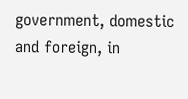government, domestic and foreign, in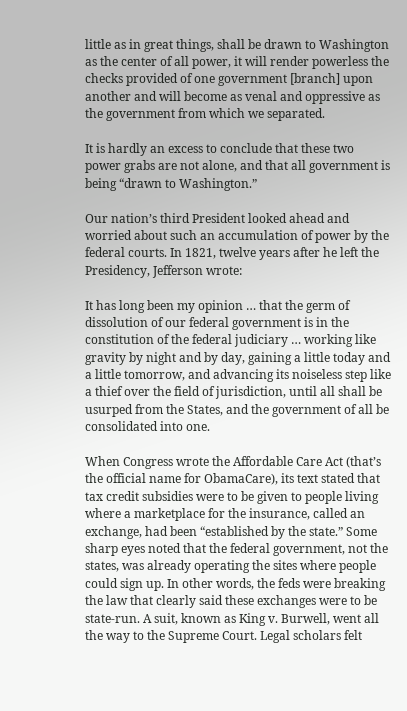little as in great things, shall be drawn to Washington as the center of all power, it will render powerless the checks provided of one government [branch] upon another and will become as venal and oppressive as the government from which we separated.

It is hardly an excess to conclude that these two power grabs are not alone, and that all government is being “drawn to Washington.”

Our nation’s third President looked ahead and worried about such an accumulation of power by the federal courts. In 1821, twelve years after he left the Presidency, Jefferson wrote:

It has long been my opinion … that the germ of dissolution of our federal government is in the constitution of the federal judiciary … working like gravity by night and by day, gaining a little today and a little tomorrow, and advancing its noiseless step like a thief over the field of jurisdiction, until all shall be usurped from the States, and the government of all be consolidated into one.

When Congress wrote the Affordable Care Act (that’s the official name for ObamaCare), its text stated that tax credit subsidies were to be given to people living where a marketplace for the insurance, called an exchange, had been “established by the state.” Some sharp eyes noted that the federal government, not the states, was already operating the sites where people could sign up. In other words, the feds were breaking the law that clearly said these exchanges were to be state-run. A suit, known as King v. Burwell, went all the way to the Supreme Court. Legal scholars felt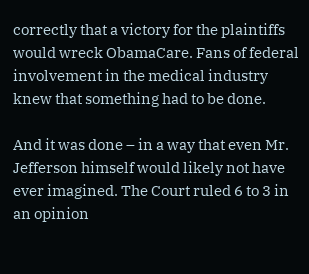correctly that a victory for the plaintiffs would wreck ObamaCare. Fans of federal involvement in the medical industry knew that something had to be done.

And it was done – in a way that even Mr. Jefferson himself would likely not have ever imagined. The Court ruled 6 to 3 in an opinion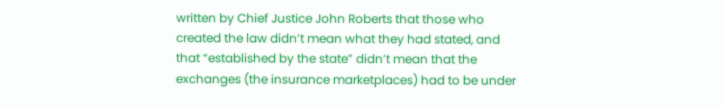written by Chief Justice John Roberts that those who created the law didn’t mean what they had stated, and that “established by the state” didn’t mean that the exchanges (the insurance marketplaces) had to be under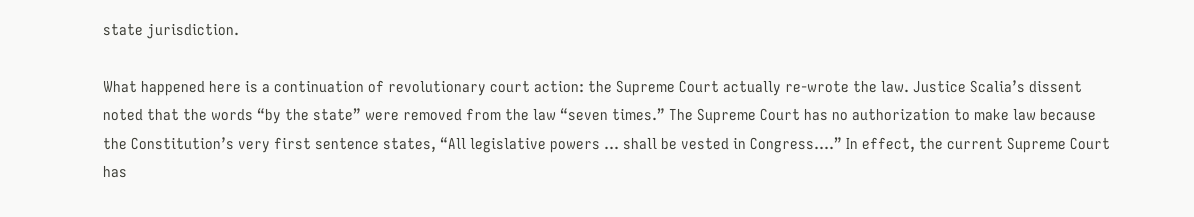state jurisdiction.

What happened here is a continuation of revolutionary court action: the Supreme Court actually re-wrote the law. Justice Scalia’s dissent noted that the words “by the state” were removed from the law “seven times.” The Supreme Court has no authorization to make law because the Constitution’s very first sentence states, “All legislative powers … shall be vested in Congress….” In effect, the current Supreme Court has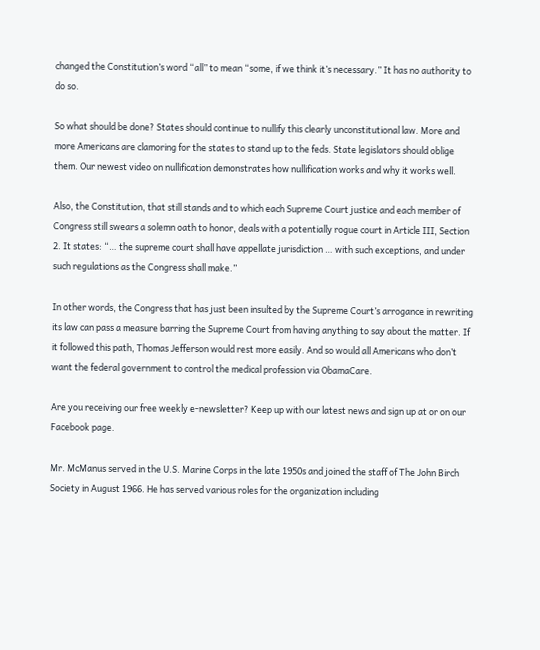changed the Constitution’s word “all” to mean “some, if we think it’s necessary.” It has no authority to do so.

So what should be done? States should continue to nullify this clearly unconstitutional law. More and more Americans are clamoring for the states to stand up to the feds. State legislators should oblige them. Our newest video on nullification demonstrates how nullification works and why it works well.

Also, the Constitution, that still stands and to which each Supreme Court justice and each member of Congress still swears a solemn oath to honor, deals with a potentially rogue court in Article III, Section 2. It states: “… the supreme court shall have appellate jurisdiction … with such exceptions, and under such regulations as the Congress shall make.”

In other words, the Congress that has just been insulted by the Supreme Court’s arrogance in rewriting its law can pass a measure barring the Supreme Court from having anything to say about the matter. If it followed this path, Thomas Jefferson would rest more easily. And so would all Americans who don’t want the federal government to control the medical profession via ObamaCare.

Are you receiving our free weekly e-newsletter? Keep up with our latest news and sign up at or on our Facebook page.

Mr. McManus served in the U.S. Marine Corps in the late 1950s and joined the staff of The John Birch Society in August 1966. He has served various roles for the organization including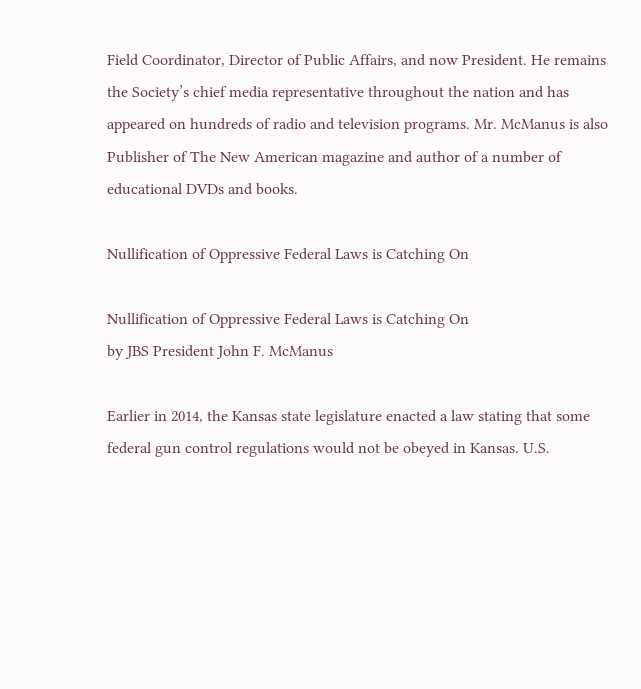Field Coordinator, Director of Public Affairs, and now President. He remains the Society’s chief media representative throughout the nation and has appeared on hundreds of radio and television programs. Mr. McManus is also Publisher of The New American magazine and author of a number of educational DVDs and books.

Nullification of Oppressive Federal Laws is Catching On

Nullification of Oppressive Federal Laws is Catching On
by JBS President John F. McManus

Earlier in 2014, the Kansas state legislature enacted a law stating that some federal gun control regulations would not be obeyed in Kansas. U.S.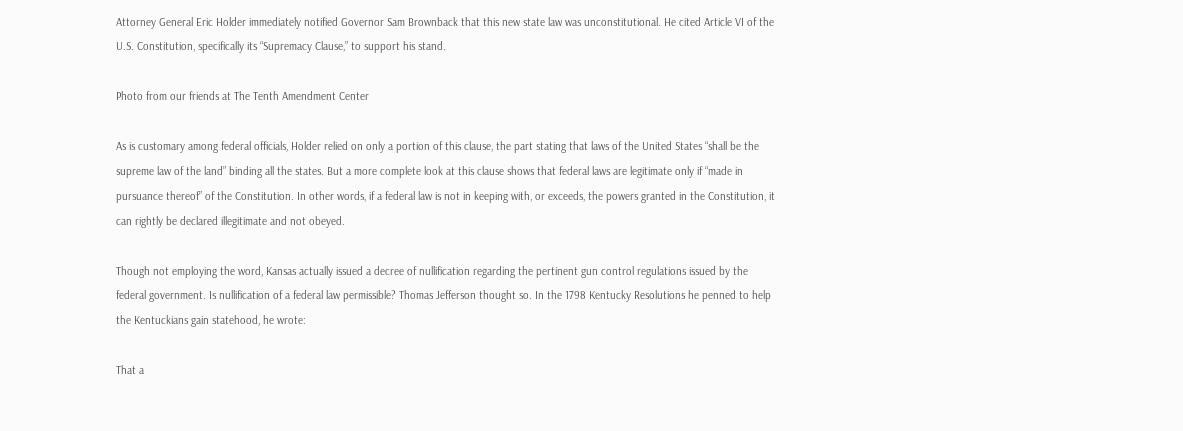Attorney General Eric Holder immediately notified Governor Sam Brownback that this new state law was unconstitutional. He cited Article VI of the U.S. Constitution, specifically its “Supremacy Clause,” to support his stand.

Photo from our friends at The Tenth Amendment Center

As is customary among federal officials, Holder relied on only a portion of this clause, the part stating that laws of the United States “shall be the supreme law of the land” binding all the states. But a more complete look at this clause shows that federal laws are legitimate only if “made in pursuance thereof” of the Constitution. In other words, if a federal law is not in keeping with, or exceeds, the powers granted in the Constitution, it can rightly be declared illegitimate and not obeyed.

Though not employing the word, Kansas actually issued a decree of nullification regarding the pertinent gun control regulations issued by the federal government. Is nullification of a federal law permissible? Thomas Jefferson thought so. In the 1798 Kentucky Resolutions he penned to help the Kentuckians gain statehood, he wrote:

That a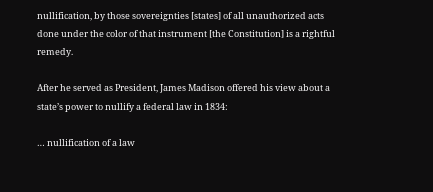nullification, by those sovereignties [states] of all unauthorized acts done under the color of that instrument [the Constitution] is a rightful remedy.

After he served as President, James Madison offered his view about a state’s power to nullify a federal law in 1834:

… nullification of a law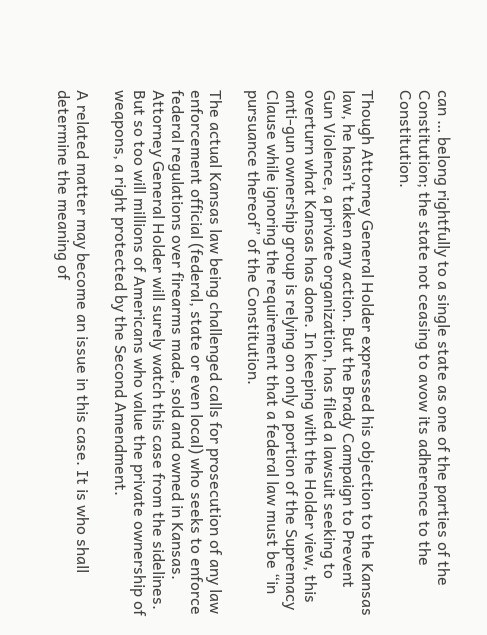can … belong rightfully to a single state as one of the parties of the Constitution; the state not ceasing to avow its adherence to the Constitution.

Though Attorney General Holder expressed his objection to the Kansas law, he hasn’t taken any action. But the Brady Campaign to Prevent Gun Violence, a private organization, has filed a lawsuit seeking to overturn what Kansas has done. In keeping with the Holder view, this anti-gun ownership group is relying on only a portion of the Supremacy Clause while ignoring the requirement that a federal law must be “in pursuance thereof” of the Constitution.

The actual Kansas law being challenged calls for prosecution of any law enforcement official (federal, state or even local) who seeks to enforce federal regulations over firearms made, sold and owned in Kansas. Attorney General Holder will surely watch this case from the sidelines. But so too will millions of Americans who value the private ownership of weapons, a right protected by the Second Amendment.

A related matter may become an issue in this case. It is who shall determine the meaning of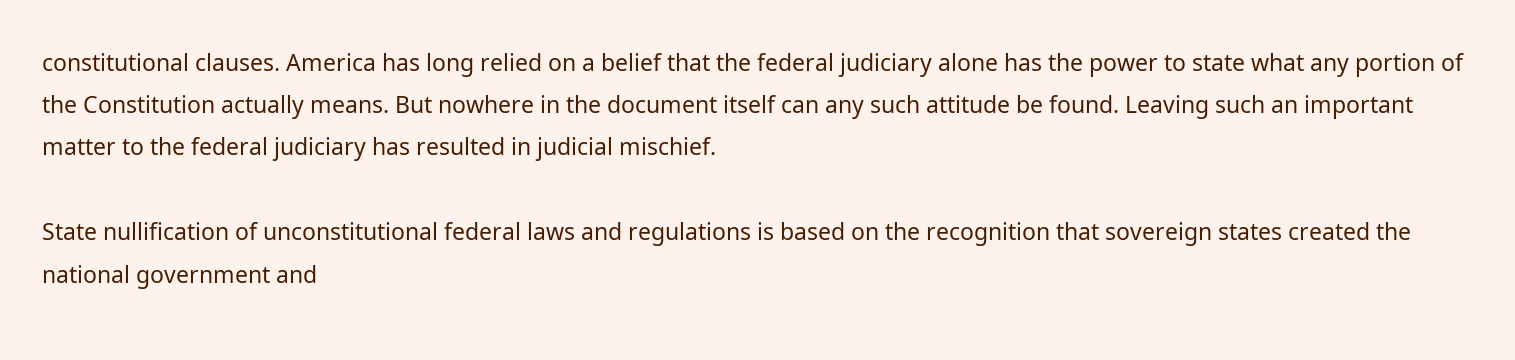constitutional clauses. America has long relied on a belief that the federal judiciary alone has the power to state what any portion of the Constitution actually means. But nowhere in the document itself can any such attitude be found. Leaving such an important matter to the federal judiciary has resulted in judicial mischief.

State nullification of unconstitutional federal laws and regulations is based on the recognition that sovereign states created the national government and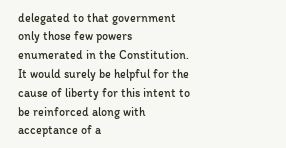delegated to that government only those few powers enumerated in the Constitution. It would surely be helpful for the cause of liberty for this intent to be reinforced along with acceptance of a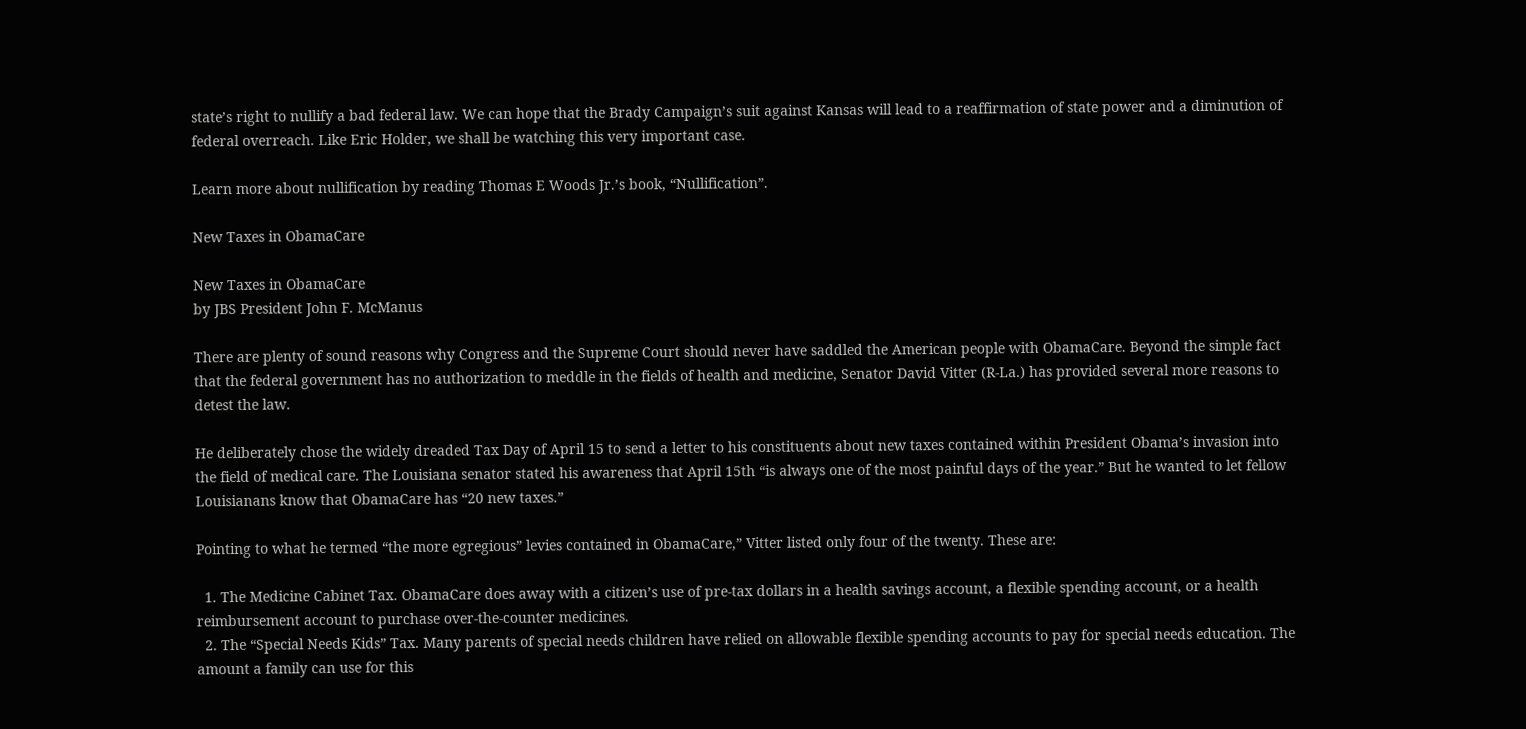state’s right to nullify a bad federal law. We can hope that the Brady Campaign’s suit against Kansas will lead to a reaffirmation of state power and a diminution of federal overreach. Like Eric Holder, we shall be watching this very important case.

Learn more about nullification by reading Thomas E Woods Jr.’s book, “Nullification”.

New Taxes in ObamaCare

New Taxes in ObamaCare
by JBS President John F. McManus

There are plenty of sound reasons why Congress and the Supreme Court should never have saddled the American people with ObamaCare. Beyond the simple fact that the federal government has no authorization to meddle in the fields of health and medicine, Senator David Vitter (R-La.) has provided several more reasons to detest the law.

He deliberately chose the widely dreaded Tax Day of April 15 to send a letter to his constituents about new taxes contained within President Obama’s invasion into the field of medical care. The Louisiana senator stated his awareness that April 15th “is always one of the most painful days of the year.” But he wanted to let fellow Louisianans know that ObamaCare has “20 new taxes.”

Pointing to what he termed “the more egregious” levies contained in ObamaCare,” Vitter listed only four of the twenty. These are:

  1. The Medicine Cabinet Tax. ObamaCare does away with a citizen’s use of pre-tax dollars in a health savings account, a flexible spending account, or a health reimbursement account to purchase over-the-counter medicines.
  2. The “Special Needs Kids” Tax. Many parents of special needs children have relied on allowable flexible spending accounts to pay for special needs education. The amount a family can use for this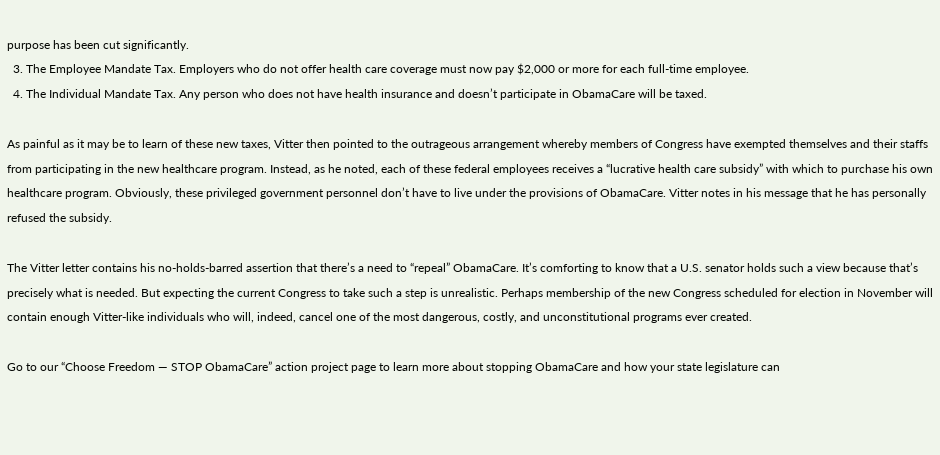purpose has been cut significantly.
  3. The Employee Mandate Tax. Employers who do not offer health care coverage must now pay $2,000 or more for each full-time employee.
  4. The Individual Mandate Tax. Any person who does not have health insurance and doesn’t participate in ObamaCare will be taxed.

As painful as it may be to learn of these new taxes, Vitter then pointed to the outrageous arrangement whereby members of Congress have exempted themselves and their staffs from participating in the new healthcare program. Instead, as he noted, each of these federal employees receives a “lucrative health care subsidy” with which to purchase his own healthcare program. Obviously, these privileged government personnel don’t have to live under the provisions of ObamaCare. Vitter notes in his message that he has personally refused the subsidy.

The Vitter letter contains his no-holds-barred assertion that there’s a need to “repeal” ObamaCare. It’s comforting to know that a U.S. senator holds such a view because that’s precisely what is needed. But expecting the current Congress to take such a step is unrealistic. Perhaps membership of the new Congress scheduled for election in November will contain enough Vitter-like individuals who will, indeed, cancel one of the most dangerous, costly, and unconstitutional programs ever created.

Go to our “Choose Freedom — STOP ObamaCare” action project page to learn more about stopping ObamaCare and how your state legislature can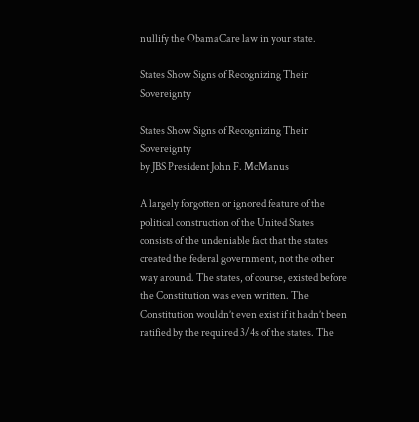nullify the ObamaCare law in your state.

States Show Signs of Recognizing Their Sovereignty

States Show Signs of Recognizing Their Sovereignty
by JBS President John F. McManus

A largely forgotten or ignored feature of the political construction of the United States consists of the undeniable fact that the states created the federal government, not the other way around. The states, of course, existed before the Constitution was even written. The Constitution wouldn’t even exist if it hadn’t been ratified by the required 3/4s of the states. The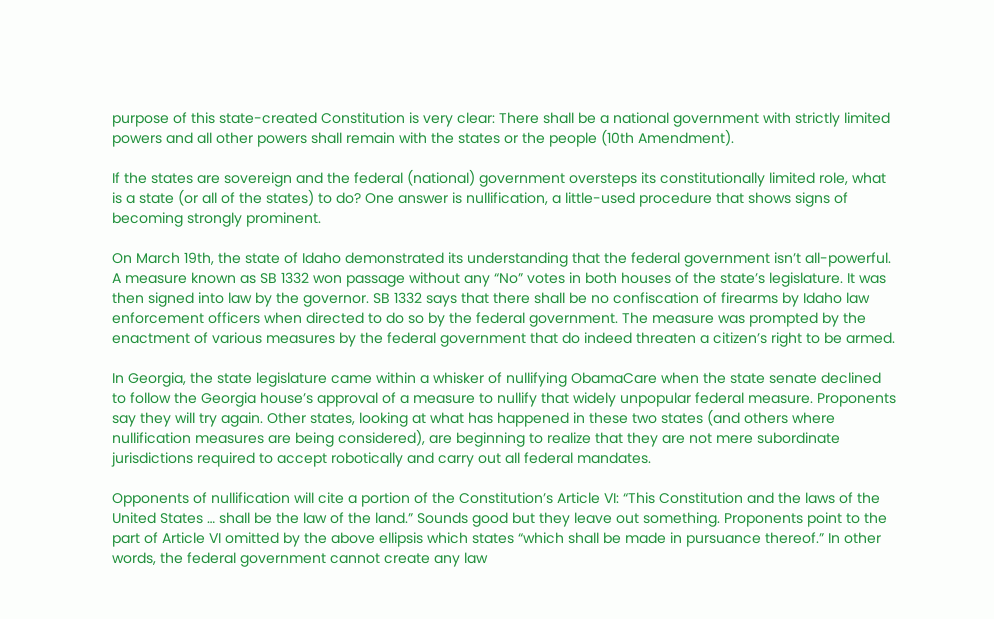purpose of this state-created Constitution is very clear: There shall be a national government with strictly limited powers and all other powers shall remain with the states or the people (10th Amendment).

If the states are sovereign and the federal (national) government oversteps its constitutionally limited role, what is a state (or all of the states) to do? One answer is nullification, a little-used procedure that shows signs of becoming strongly prominent.

On March 19th, the state of Idaho demonstrated its understanding that the federal government isn’t all-powerful. A measure known as SB 1332 won passage without any “No” votes in both houses of the state’s legislature. It was then signed into law by the governor. SB 1332 says that there shall be no confiscation of firearms by Idaho law enforcement officers when directed to do so by the federal government. The measure was prompted by the enactment of various measures by the federal government that do indeed threaten a citizen’s right to be armed.

In Georgia, the state legislature came within a whisker of nullifying ObamaCare when the state senate declined to follow the Georgia house’s approval of a measure to nullify that widely unpopular federal measure. Proponents say they will try again. Other states, looking at what has happened in these two states (and others where nullification measures are being considered), are beginning to realize that they are not mere subordinate jurisdictions required to accept robotically and carry out all federal mandates.

Opponents of nullification will cite a portion of the Constitution’s Article VI: “This Constitution and the laws of the United States … shall be the law of the land.” Sounds good but they leave out something. Proponents point to the part of Article VI omitted by the above ellipsis which states “which shall be made in pursuance thereof.” In other words, the federal government cannot create any law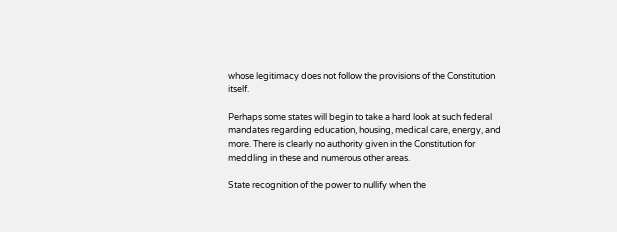whose legitimacy does not follow the provisions of the Constitution itself.

Perhaps some states will begin to take a hard look at such federal mandates regarding education, housing, medical care, energy, and more. There is clearly no authority given in the Constitution for meddling in these and numerous other areas.

State recognition of the power to nullify when the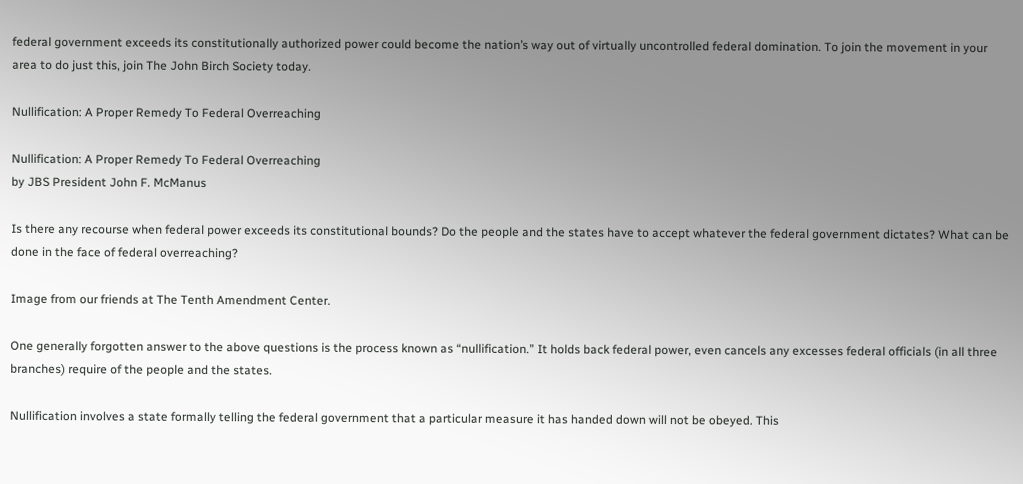federal government exceeds its constitutionally authorized power could become the nation’s way out of virtually uncontrolled federal domination. To join the movement in your area to do just this, join The John Birch Society today.

Nullification: A Proper Remedy To Federal Overreaching

Nullification: A Proper Remedy To Federal Overreaching
by JBS President John F. McManus

Is there any recourse when federal power exceeds its constitutional bounds? Do the people and the states have to accept whatever the federal government dictates? What can be done in the face of federal overreaching?

Image from our friends at The Tenth Amendment Center.

One generally forgotten answer to the above questions is the process known as “nullification.” It holds back federal power, even cancels any excesses federal officials (in all three branches) require of the people and the states.

Nullification involves a state formally telling the federal government that a particular measure it has handed down will not be obeyed. This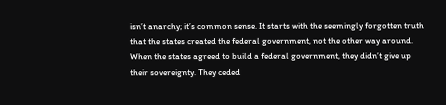isn’t anarchy; it’s common sense. It starts with the seemingly forgotten truth that the states created the federal government, not the other way around. When the states agreed to build a federal government, they didn’t give up their sovereignty. They ceded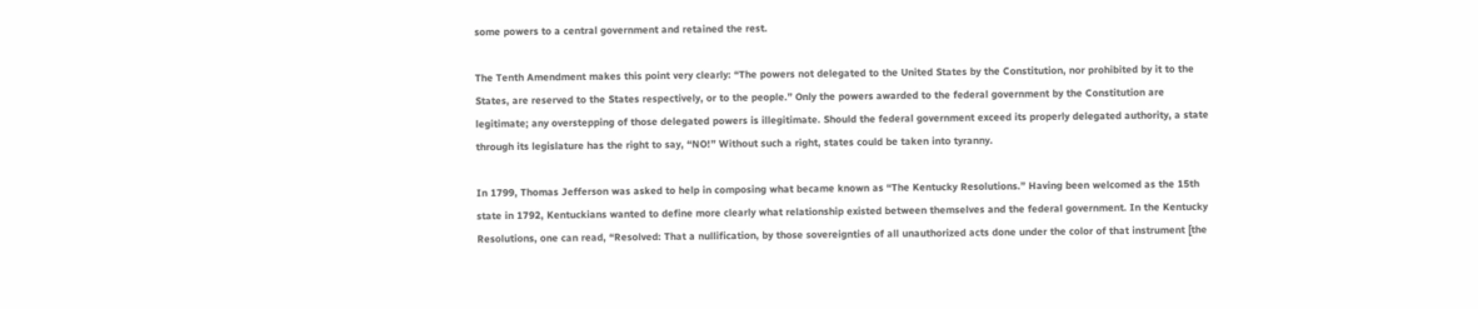some powers to a central government and retained the rest.

The Tenth Amendment makes this point very clearly: “The powers not delegated to the United States by the Constitution, nor prohibited by it to the States, are reserved to the States respectively, or to the people.” Only the powers awarded to the federal government by the Constitution are legitimate; any overstepping of those delegated powers is illegitimate. Should the federal government exceed its properly delegated authority, a state through its legislature has the right to say, “NO!” Without such a right, states could be taken into tyranny.

In 1799, Thomas Jefferson was asked to help in composing what became known as “The Kentucky Resolutions.” Having been welcomed as the 15th state in 1792, Kentuckians wanted to define more clearly what relationship existed between themselves and the federal government. In the Kentucky Resolutions, one can read, “Resolved: That a nullification, by those sovereignties of all unauthorized acts done under the color of that instrument [the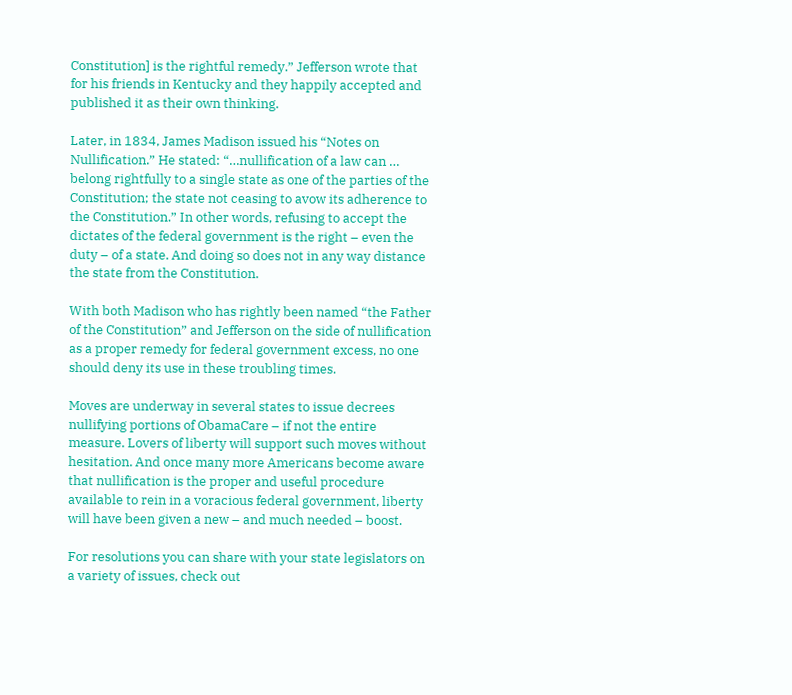Constitution] is the rightful remedy.” Jefferson wrote that for his friends in Kentucky and they happily accepted and published it as their own thinking.

Later, in 1834, James Madison issued his “Notes on Nullification.” He stated: “…nullification of a law can … belong rightfully to a single state as one of the parties of the Constitution; the state not ceasing to avow its adherence to the Constitution.” In other words, refusing to accept the dictates of the federal government is the right – even the duty – of a state. And doing so does not in any way distance the state from the Constitution.

With both Madison who has rightly been named “the Father of the Constitution” and Jefferson on the side of nullification as a proper remedy for federal government excess, no one should deny its use in these troubling times.

Moves are underway in several states to issue decrees nullifying portions of ObamaCare – if not the entire measure. Lovers of liberty will support such moves without hesitation. And once many more Americans become aware that nullification is the proper and useful procedure available to rein in a voracious federal government, liberty will have been given a new – and much needed – boost.

For resolutions you can share with your state legislators on a variety of issues, check out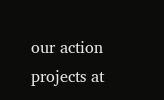our action projects at